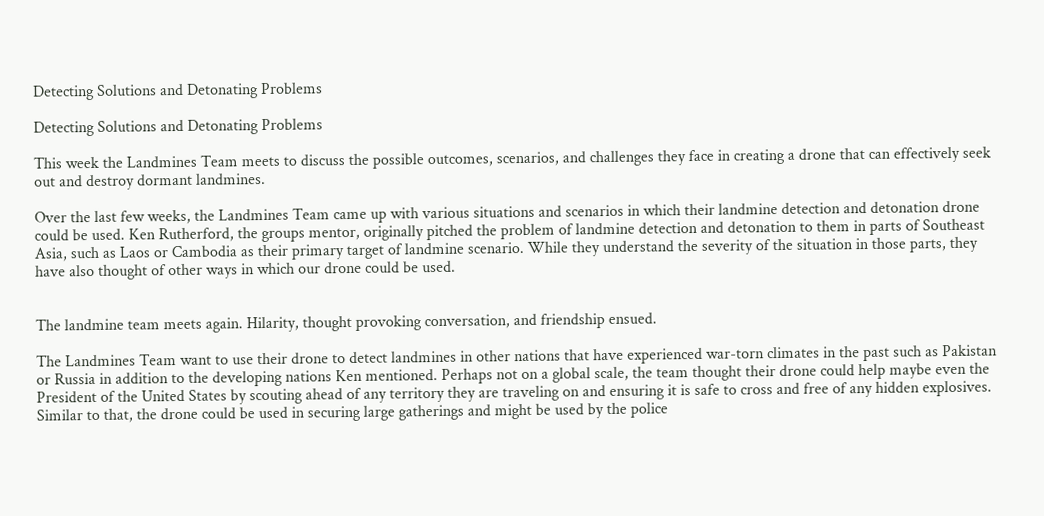Detecting Solutions and Detonating Problems

Detecting Solutions and Detonating Problems

This week the Landmines Team meets to discuss the possible outcomes, scenarios, and challenges they face in creating a drone that can effectively seek out and destroy dormant landmines.

Over the last few weeks, the Landmines Team came up with various situations and scenarios in which their landmine detection and detonation drone could be used. Ken Rutherford, the groups mentor, originally pitched the problem of landmine detection and detonation to them in parts of Southeast Asia, such as Laos or Cambodia as their primary target of landmine scenario. While they understand the severity of the situation in those parts, they have also thought of other ways in which our drone could be used.


The landmine team meets again. Hilarity, thought provoking conversation, and friendship ensued.

The Landmines Team want to use their drone to detect landmines in other nations that have experienced war-torn climates in the past such as Pakistan or Russia in addition to the developing nations Ken mentioned. Perhaps not on a global scale, the team thought their drone could help maybe even the President of the United States by scouting ahead of any territory they are traveling on and ensuring it is safe to cross and free of any hidden explosives. Similar to that, the drone could be used in securing large gatherings and might be used by the police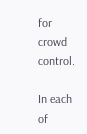for crowd control.

In each of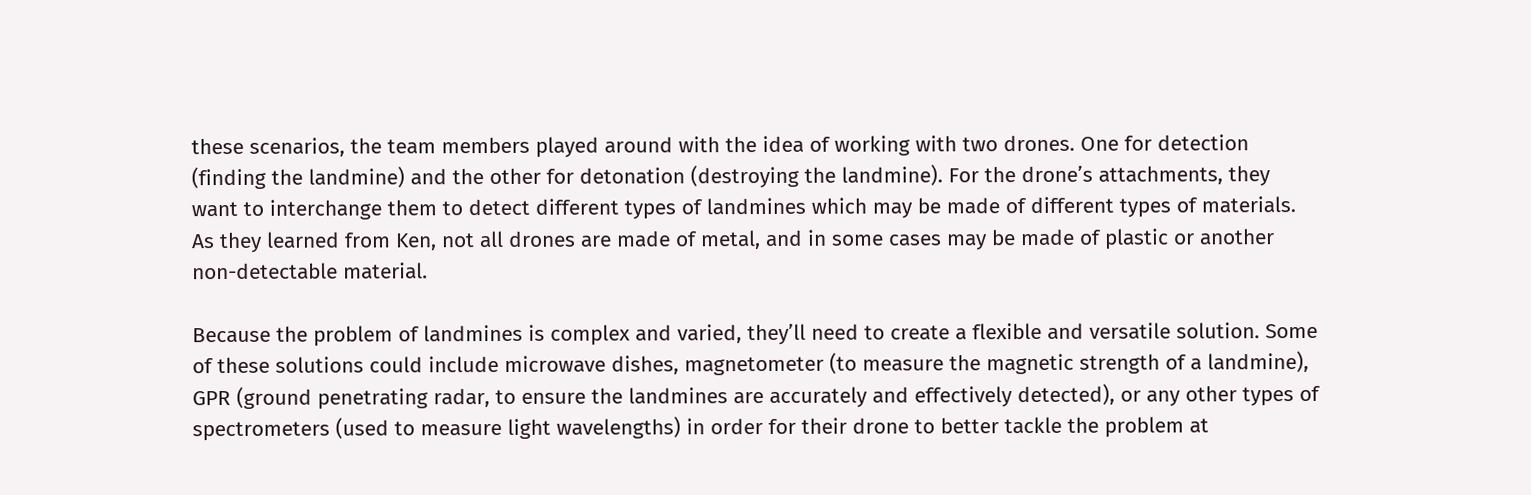these scenarios, the team members played around with the idea of working with two drones. One for detection (finding the landmine) and the other for detonation (destroying the landmine). For the drone’s attachments, they want to interchange them to detect different types of landmines which may be made of different types of materials. As they learned from Ken, not all drones are made of metal, and in some cases may be made of plastic or another non-detectable material.

Because the problem of landmines is complex and varied, they’ll need to create a flexible and versatile solution. Some of these solutions could include microwave dishes, magnetometer (to measure the magnetic strength of a landmine), GPR (ground penetrating radar, to ensure the landmines are accurately and effectively detected), or any other types of spectrometers (used to measure light wavelengths) in order for their drone to better tackle the problem at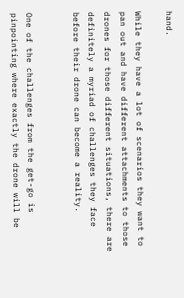hand.

While they have a lot of scenarios they want to pan out and have different attachments to those drones for those different situations, there are definitely a myriad of challenges they face before their drone can become a reality.


One of the challenges from the get-go is pinpointing where exactly the drone will be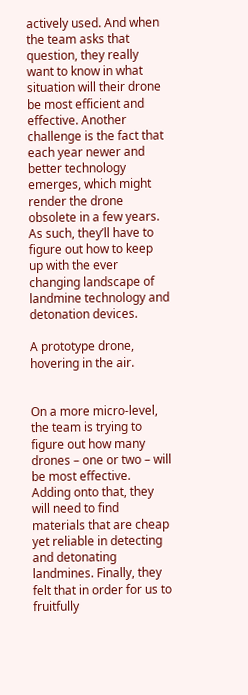actively used. And when the team asks that question, they really want to know in what situation will their drone be most efficient and effective. Another challenge is the fact that each year newer and better technology emerges, which might render the drone obsolete in a few years. As such, they’ll have to figure out how to keep up with the ever changing landscape of landmine technology and detonation devices.

A prototype drone, hovering in the air.


On a more micro-level, the team is trying to figure out how many drones – one or two – will be most effective. Adding onto that, they will need to find materials that are cheap yet reliable in detecting and detonating landmines. Finally, they felt that in order for us to fruitfully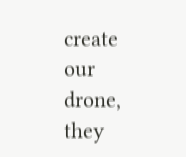create our drone, they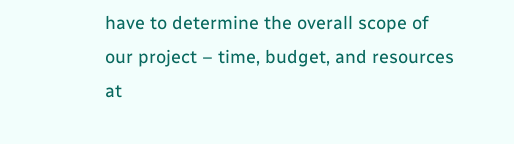have to determine the overall scope of our project – time, budget, and resources at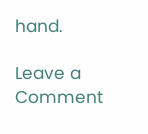hand.

Leave a Comment